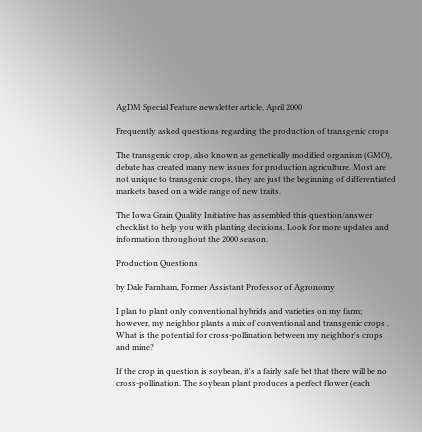AgDM Special Feature newsletter article, April 2000

Frequently asked questions regarding the production of transgenic crops

The transgenic crop, also known as genetically modified organism (GMO), debate has created many new issues for production agriculture. Most are not unique to transgenic crops, they are just the beginning of differentiated markets based on a wide range of new traits.

The Iowa Grain Quality Initiative has assembled this question/answer checklist to help you with planting decisions. Look for more updates and information throughout the 2000 season.

Production Questions

by Dale Farnham, Former Assistant Professor of Agronomy

I plan to plant only conventional hybrids and varieties on my farm; however, my neighbor plants a mix of conventional and transgenic crops . What is the potential for cross-pollination between my neighbor's crops and mine?

If the crop in question is soybean, it's a fairly safe bet that there will be no cross-pollination. The soybean plant produces a perfect flower (each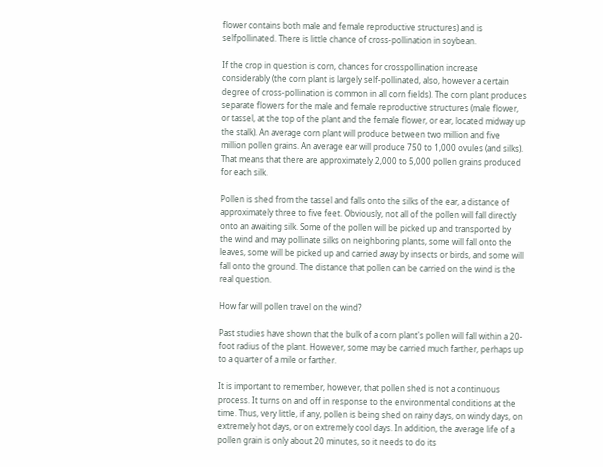flower contains both male and female reproductive structures) and is selfpollinated. There is little chance of cross-pollination in soybean.

If the crop in question is corn, chances for crosspollination increase considerably (the corn plant is largely self-pollinated, also, however a certain degree of cross-pollination is common in all corn fields). The corn plant produces separate flowers for the male and female reproductive structures (male flower, or tassel, at the top of the plant and the female flower, or ear, located midway up the stalk). An average corn plant will produce between two million and five million pollen grains. An average ear will produce 750 to 1,000 ovules (and silks). That means that there are approximately 2,000 to 5,000 pollen grains produced for each silk.

Pollen is shed from the tassel and falls onto the silks of the ear, a distance of approximately three to five feet. Obviously, not all of the pollen will fall directly onto an awaiting silk. Some of the pollen will be picked up and transported by the wind and may pollinate silks on neighboring plants, some will fall onto the leaves, some will be picked up and carried away by insects or birds, and some will fall onto the ground. The distance that pollen can be carried on the wind is the real question.

How far will pollen travel on the wind?

Past studies have shown that the bulk of a corn plant's pollen will fall within a 20-foot radius of the plant. However, some may be carried much farther, perhaps up to a quarter of a mile or farther.

It is important to remember, however, that pollen shed is not a continuous process. It turns on and off in response to the environmental conditions at the time. Thus, very little, if any, pollen is being shed on rainy days, on windy days, on extremely hot days, or on extremely cool days. In addition, the average life of a pollen grain is only about 20 minutes, so it needs to do its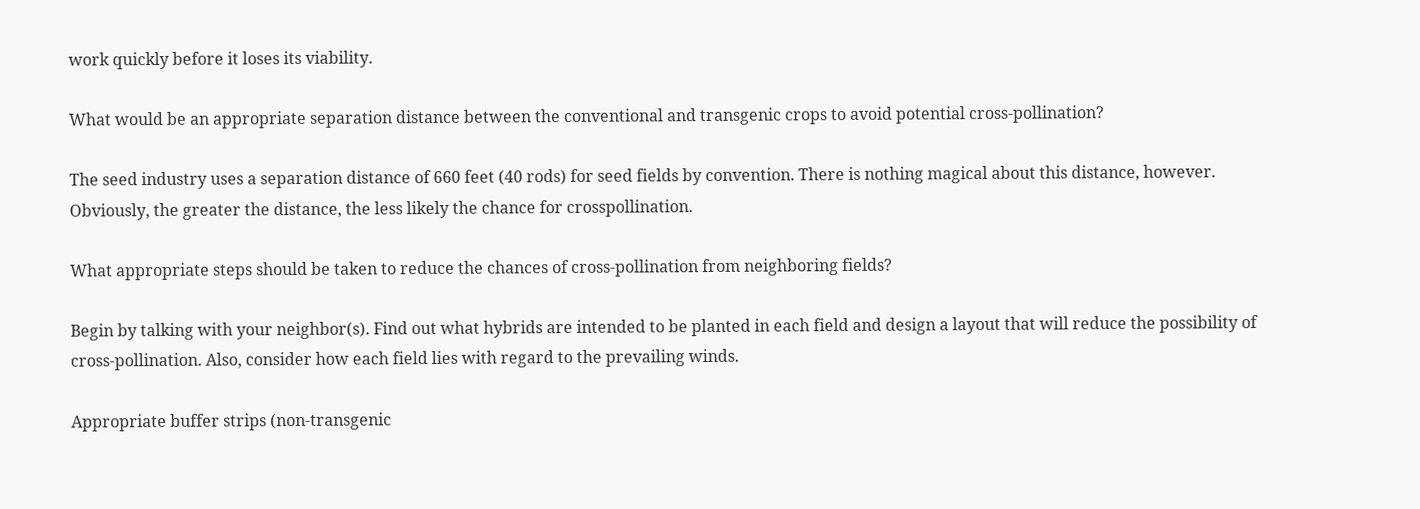work quickly before it loses its viability.

What would be an appropriate separation distance between the conventional and transgenic crops to avoid potential cross-pollination?

The seed industry uses a separation distance of 660 feet (40 rods) for seed fields by convention. There is nothing magical about this distance, however. Obviously, the greater the distance, the less likely the chance for crosspollination.

What appropriate steps should be taken to reduce the chances of cross-pollination from neighboring fields?

Begin by talking with your neighbor(s). Find out what hybrids are intended to be planted in each field and design a layout that will reduce the possibility of cross-pollination. Also, consider how each field lies with regard to the prevailing winds.

Appropriate buffer strips (non-transgenic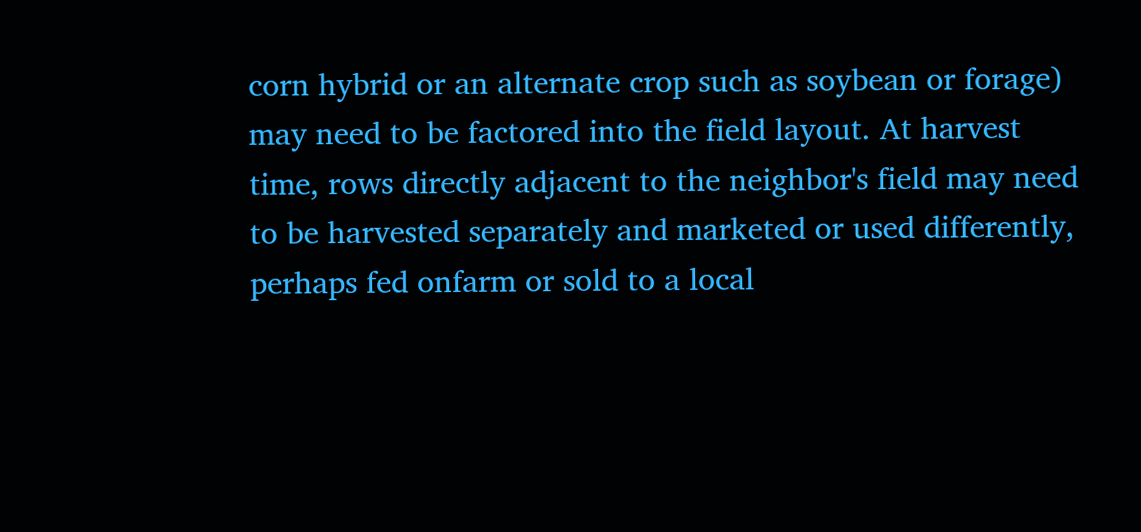corn hybrid or an alternate crop such as soybean or forage) may need to be factored into the field layout. At harvest time, rows directly adjacent to the neighbor's field may need to be harvested separately and marketed or used differently, perhaps fed onfarm or sold to a local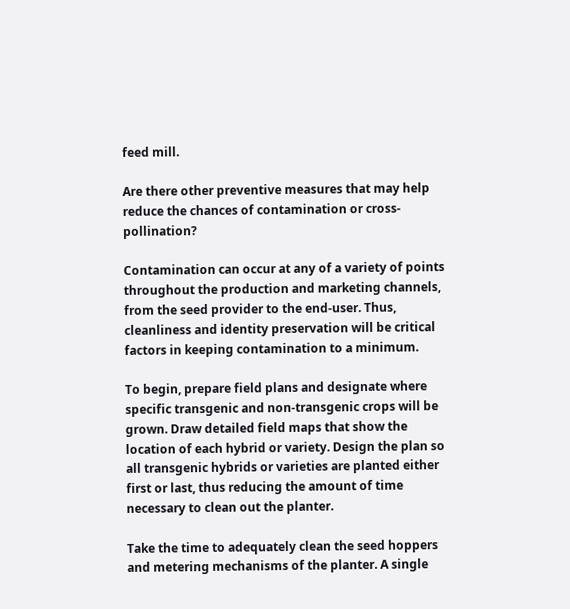feed mill.

Are there other preventive measures that may help reduce the chances of contamination or cross-pollination?

Contamination can occur at any of a variety of points throughout the production and marketing channels, from the seed provider to the end-user. Thus, cleanliness and identity preservation will be critical factors in keeping contamination to a minimum.

To begin, prepare field plans and designate where specific transgenic and non-transgenic crops will be grown. Draw detailed field maps that show the location of each hybrid or variety. Design the plan so all transgenic hybrids or varieties are planted either first or last, thus reducing the amount of time necessary to clean out the planter.

Take the time to adequately clean the seed hoppers and metering mechanisms of the planter. A single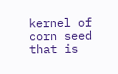kernel of corn seed that is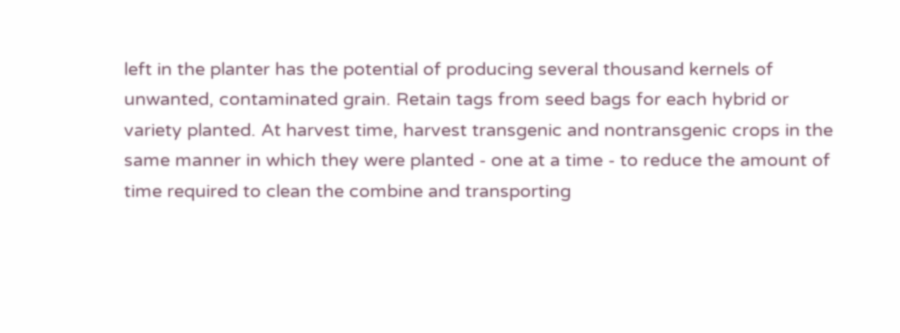left in the planter has the potential of producing several thousand kernels of unwanted, contaminated grain. Retain tags from seed bags for each hybrid or variety planted. At harvest time, harvest transgenic and nontransgenic crops in the same manner in which they were planted - one at a time - to reduce the amount of time required to clean the combine and transporting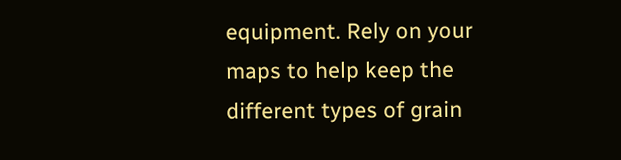equipment. Rely on your maps to help keep the different types of grain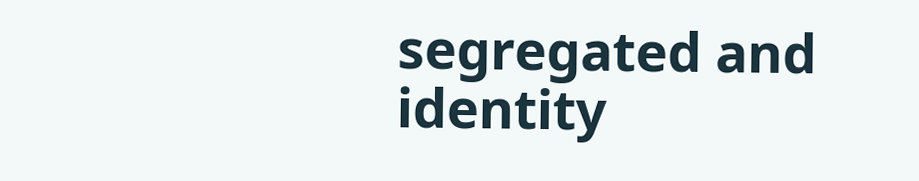segregated and identity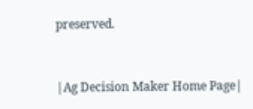preserved.


|Ag Decision Maker Home Page|